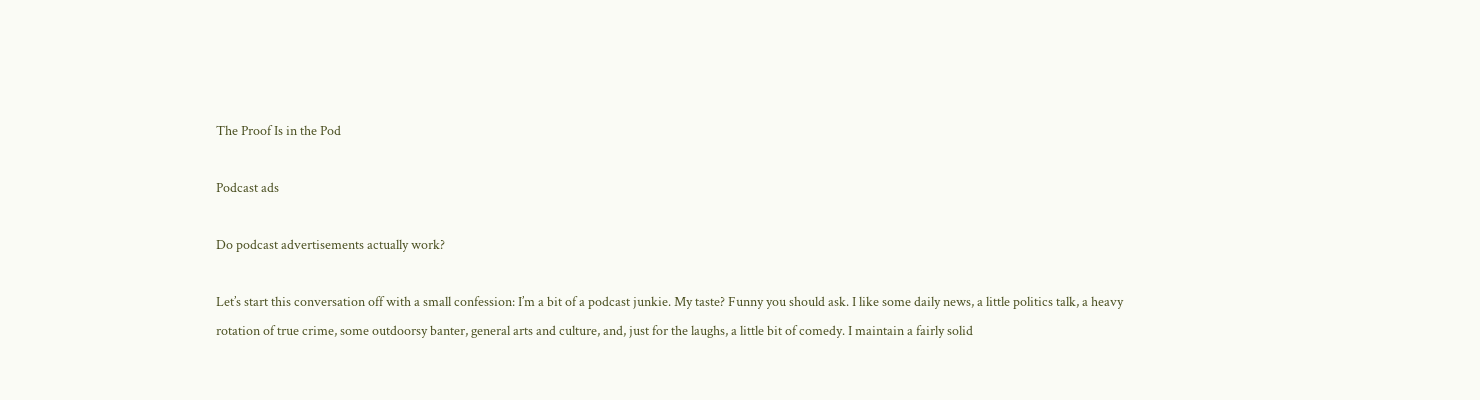The Proof Is in the Pod

Podcast ads

Do podcast advertisements actually work?

Let’s start this conversation off with a small confession: I’m a bit of a podcast junkie. My taste? Funny you should ask. I like some daily news, a little politics talk, a heavy rotation of true crime, some outdoorsy banter, general arts and culture, and, just for the laughs, a little bit of comedy. I maintain a fairly solid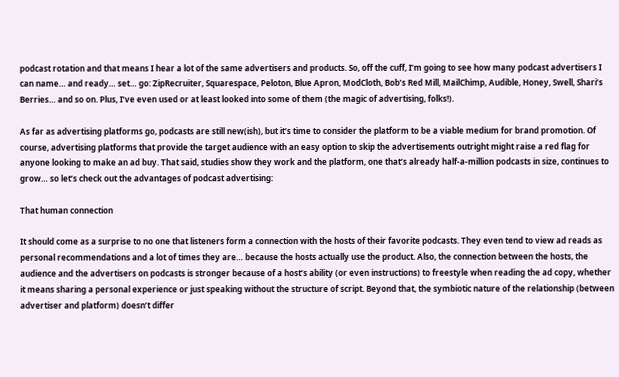podcast rotation and that means I hear a lot of the same advertisers and products. So, off the cuff, I’m going to see how many podcast advertisers I can name… and ready… set… go: ZipRecruiter, Squarespace, Peloton, Blue Apron, ModCloth, Bob’s Red Mill, MailChimp, Audible, Honey, Swell, Shari’s Berries… and so on. Plus, I’ve even used or at least looked into some of them (the magic of advertising, folks!).

As far as advertising platforms go, podcasts are still new(ish), but it’s time to consider the platform to be a viable medium for brand promotion. Of course, advertising platforms that provide the target audience with an easy option to skip the advertisements outright might raise a red flag for anyone looking to make an ad buy. That said, studies show they work and the platform, one that’s already half-a-million podcasts in size, continues to grow… so let’s check out the advantages of podcast advertising:

That human connection

It should come as a surprise to no one that listeners form a connection with the hosts of their favorite podcasts. They even tend to view ad reads as personal recommendations and a lot of times they are… because the hosts actually use the product. Also, the connection between the hosts, the audience and the advertisers on podcasts is stronger because of a host’s ability (or even instructions) to freestyle when reading the ad copy, whether it means sharing a personal experience or just speaking without the structure of script. Beyond that, the symbiotic nature of the relationship (between advertiser and platform) doesn’t differ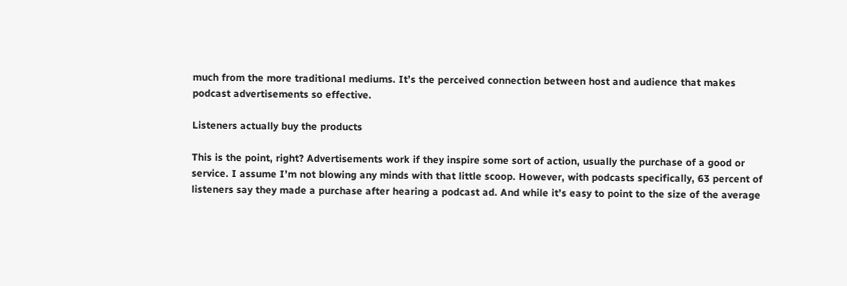much from the more traditional mediums. It’s the perceived connection between host and audience that makes podcast advertisements so effective.

Listeners actually buy the products

This is the point, right? Advertisements work if they inspire some sort of action, usually the purchase of a good or service. I assume I’m not blowing any minds with that little scoop. However, with podcasts specifically, 63 percent of listeners say they made a purchase after hearing a podcast ad. And while it’s easy to point to the size of the average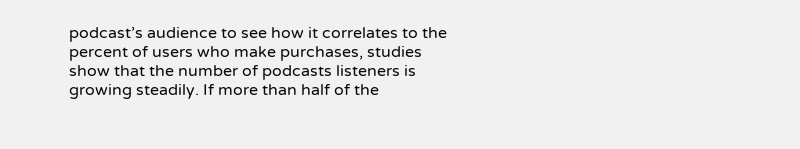podcast’s audience to see how it correlates to the percent of users who make purchases, studies show that the number of podcasts listeners is growing steadily. If more than half of the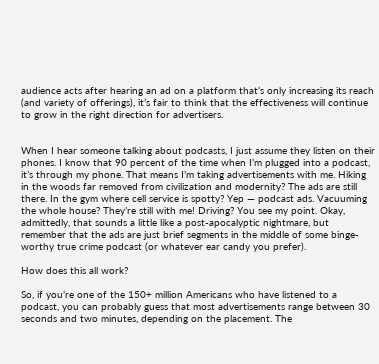audience acts after hearing an ad on a platform that’s only increasing its reach (and variety of offerings), it’s fair to think that the effectiveness will continue to grow in the right direction for advertisers.


When I hear someone talking about podcasts, I just assume they listen on their phones. I know that 90 percent of the time when I’m plugged into a podcast, it’s through my phone. That means I’m taking advertisements with me. Hiking in the woods far removed from civilization and modernity? The ads are still there. In the gym where cell service is spotty? Yep — podcast ads. Vacuuming the whole house? They’re still with me! Driving? You see my point. Okay, admittedly, that sounds a little like a post-apocalyptic nightmare, but remember that the ads are just brief segments in the middle of some binge-worthy true crime podcast (or whatever ear candy you prefer).

How does this all work?

So, if you’re one of the 150+ million Americans who have listened to a podcast, you can probably guess that most advertisements range between 30 seconds and two minutes, depending on the placement. The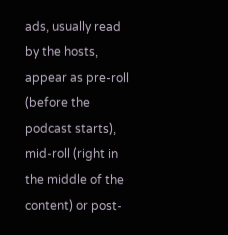ads, usually read by the hosts, appear as pre-roll (before the podcast starts), mid-roll (right in the middle of the content) or post-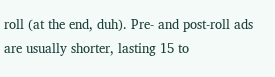roll (at the end, duh). Pre- and post-roll ads are usually shorter, lasting 15 to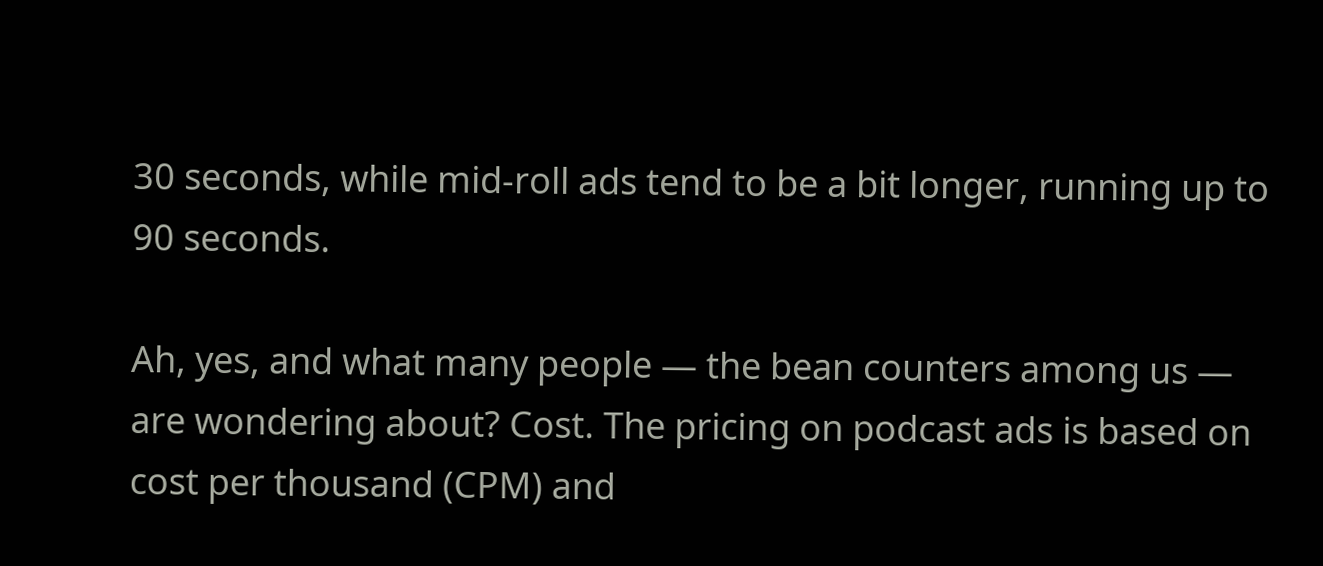30 seconds, while mid-roll ads tend to be a bit longer, running up to 90 seconds.

Ah, yes, and what many people — the bean counters among us — are wondering about? Cost. The pricing on podcast ads is based on cost per thousand (CPM) and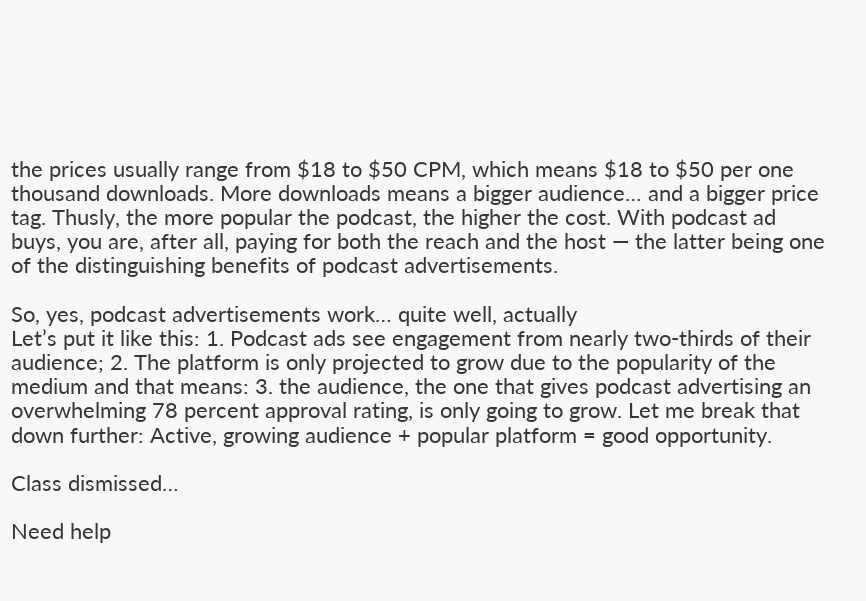the prices usually range from $18 to $50 CPM, which means $18 to $50 per one thousand downloads. More downloads means a bigger audience… and a bigger price tag. Thusly, the more popular the podcast, the higher the cost. With podcast ad buys, you are, after all, paying for both the reach and the host — the latter being one of the distinguishing benefits of podcast advertisements.

So, yes, podcast advertisements work… quite well, actually
Let’s put it like this: 1. Podcast ads see engagement from nearly two-thirds of their audience; 2. The platform is only projected to grow due to the popularity of the medium and that means: 3. the audience, the one that gives podcast advertising an overwhelming 78 percent approval rating, is only going to grow. Let me break that down further: Active, growing audience + popular platform = good opportunity.

Class dismissed…

Need help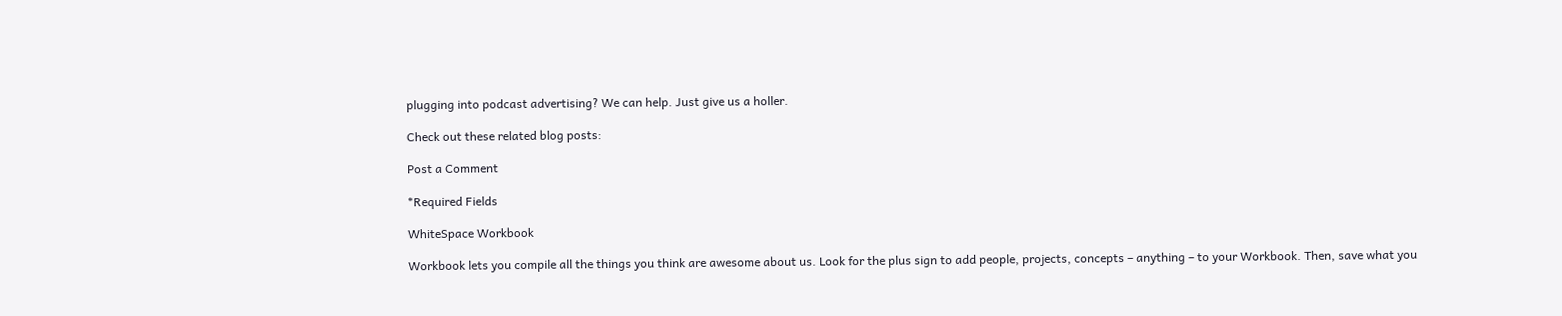plugging into podcast advertising? We can help. Just give us a holler.

Check out these related blog posts:

Post a Comment

*Required Fields

WhiteSpace Workbook

Workbook lets you compile all the things you think are awesome about us. Look for the plus sign to add people, projects, concepts – anything – to your Workbook. Then, save what you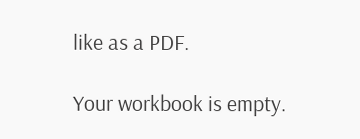like as a PDF.

Your workbook is empty.